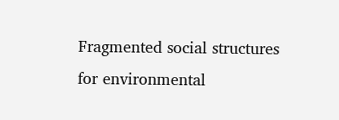Fragmented social structures for environmental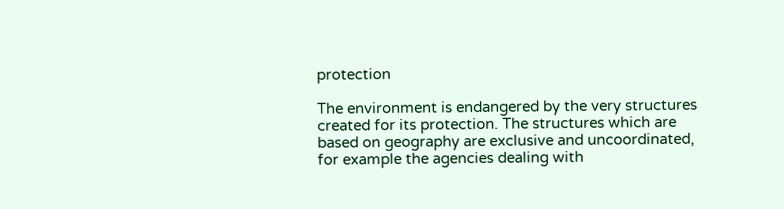protection

The environment is endangered by the very structures created for its protection. The structures which are based on geography are exclusive and uncoordinated, for example the agencies dealing with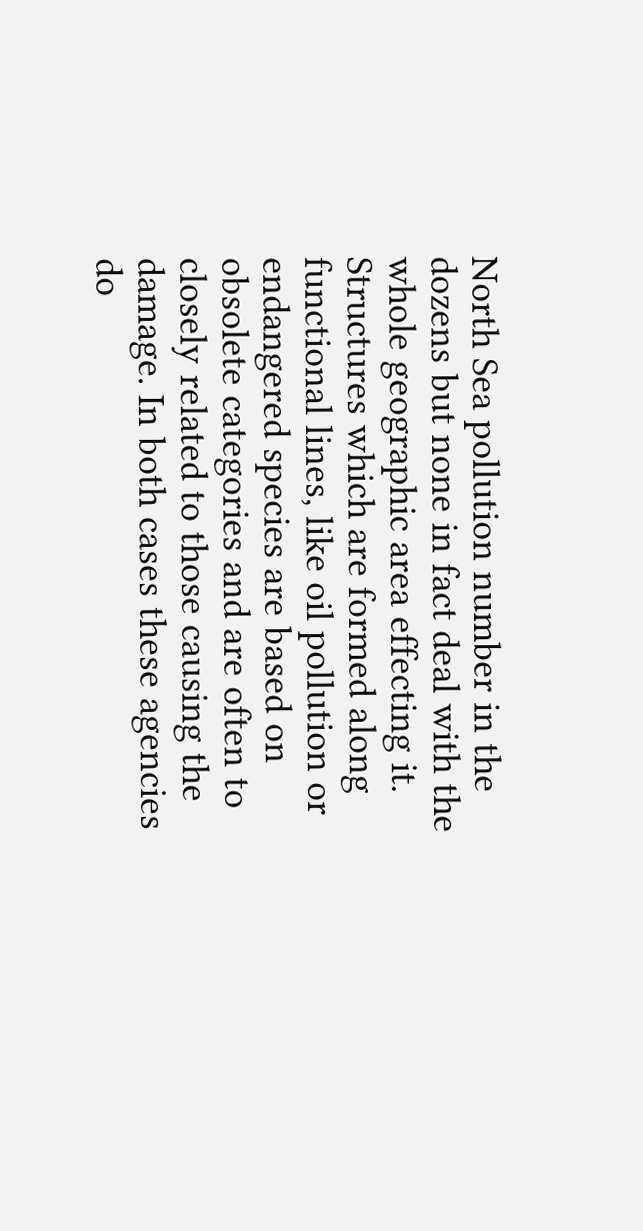North Sea pollution number in the dozens but none in fact deal with the whole geographic area effecting it. Structures which are formed along functional lines, like oil pollution or endangered species are based on obsolete categories and are often to closely related to those causing the damage. In both cases these agencies do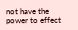not have the power to effect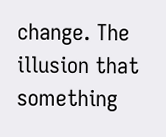change. The illusion that something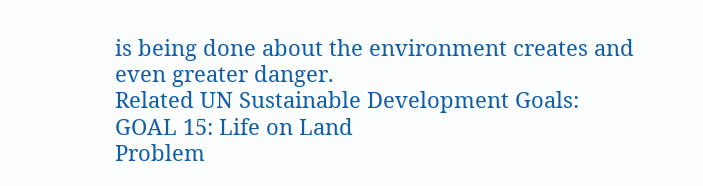is being done about the environment creates and even greater danger.
Related UN Sustainable Development Goals:
GOAL 15: Life on Land
Problem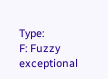Type:
F: Fuzzy exceptional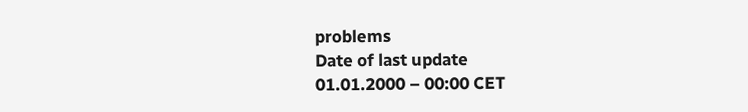problems
Date of last update
01.01.2000 – 00:00 CET